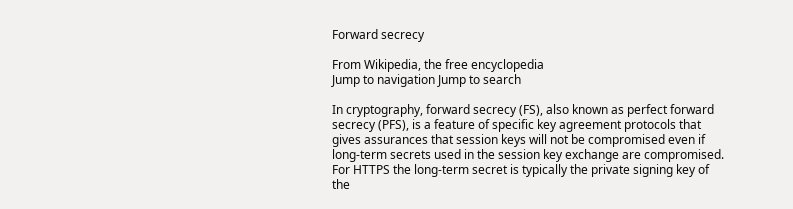Forward secrecy

From Wikipedia, the free encyclopedia
Jump to navigation Jump to search

In cryptography, forward secrecy (FS), also known as perfect forward secrecy (PFS), is a feature of specific key agreement protocols that gives assurances that session keys will not be compromised even if long-term secrets used in the session key exchange are compromised. For HTTPS the long-term secret is typically the private signing key of the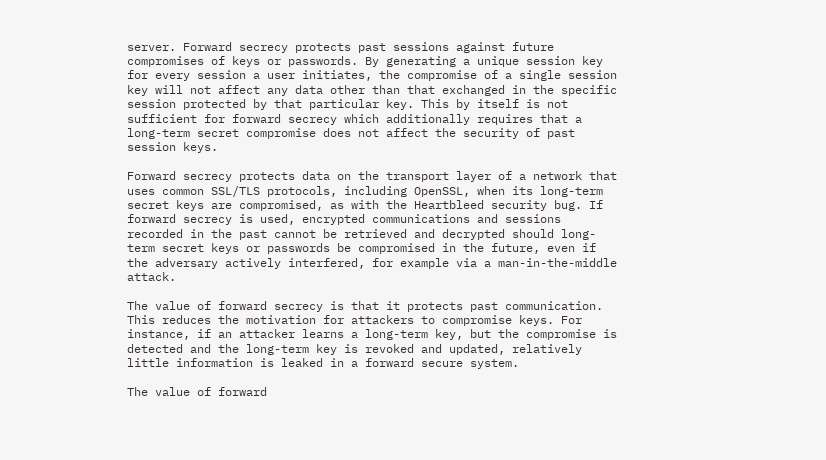server. Forward secrecy protects past sessions against future compromises of keys or passwords. By generating a unique session key for every session a user initiates, the compromise of a single session key will not affect any data other than that exchanged in the specific session protected by that particular key. This by itself is not sufficient for forward secrecy which additionally requires that a long-term secret compromise does not affect the security of past session keys.

Forward secrecy protects data on the transport layer of a network that uses common SSL/TLS protocols, including OpenSSL, when its long-term secret keys are compromised, as with the Heartbleed security bug. If forward secrecy is used, encrypted communications and sessions recorded in the past cannot be retrieved and decrypted should long-term secret keys or passwords be compromised in the future, even if the adversary actively interfered, for example via a man-in-the-middle attack.

The value of forward secrecy is that it protects past communication. This reduces the motivation for attackers to compromise keys. For instance, if an attacker learns a long-term key, but the compromise is detected and the long-term key is revoked and updated, relatively little information is leaked in a forward secure system.

The value of forward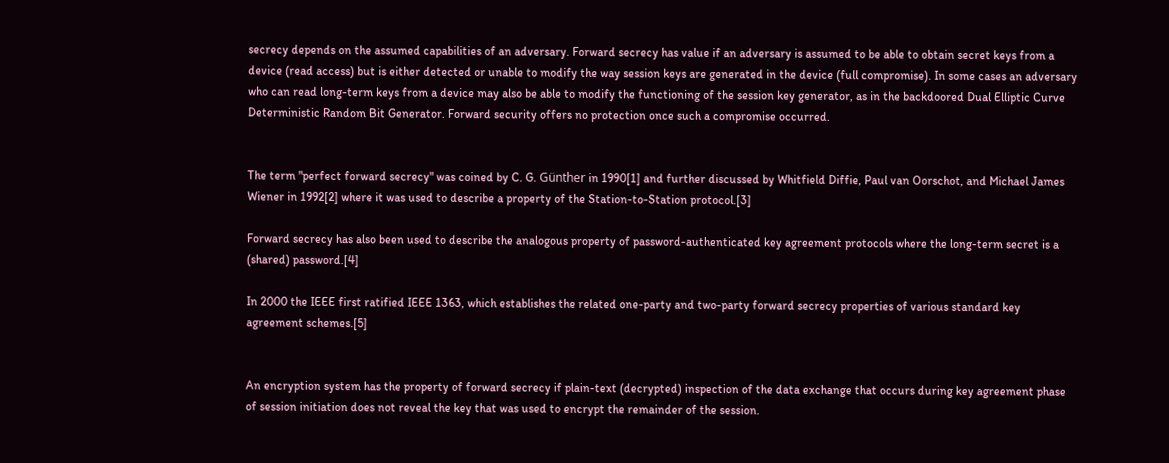secrecy depends on the assumed capabilities of an adversary. Forward secrecy has value if an adversary is assumed to be able to obtain secret keys from a device (read access) but is either detected or unable to modify the way session keys are generated in the device (full compromise). In some cases an adversary who can read long-term keys from a device may also be able to modify the functioning of the session key generator, as in the backdoored Dual Elliptic Curve Deterministic Random Bit Generator. Forward security offers no protection once such a compromise occurred.


The term "perfect forward secrecy" was coined by C. G. Günther in 1990[1] and further discussed by Whitfield Diffie, Paul van Oorschot, and Michael James Wiener in 1992[2] where it was used to describe a property of the Station-to-Station protocol.[3]

Forward secrecy has also been used to describe the analogous property of password-authenticated key agreement protocols where the long-term secret is a (shared) password.[4]

In 2000 the IEEE first ratified IEEE 1363, which establishes the related one-party and two-party forward secrecy properties of various standard key agreement schemes.[5]


An encryption system has the property of forward secrecy if plain-text (decrypted) inspection of the data exchange that occurs during key agreement phase of session initiation does not reveal the key that was used to encrypt the remainder of the session.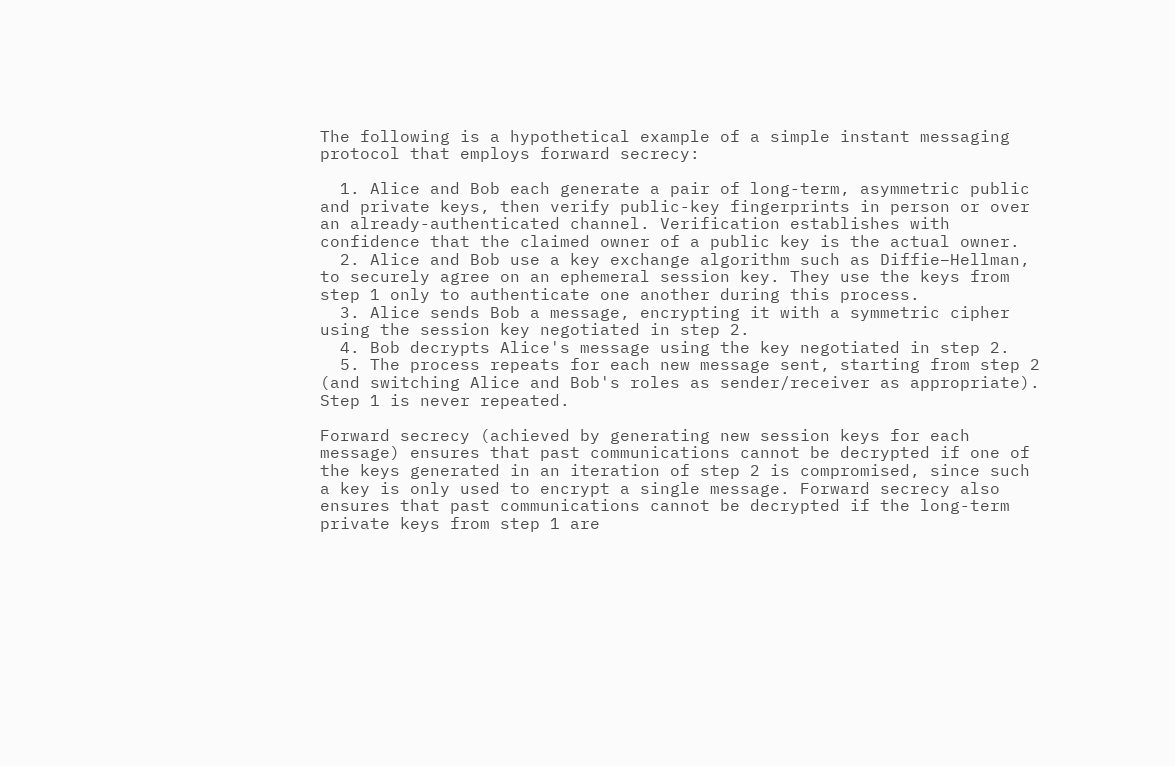The following is a hypothetical example of a simple instant messaging protocol that employs forward secrecy:

  1. Alice and Bob each generate a pair of long-term, asymmetric public and private keys, then verify public-key fingerprints in person or over an already-authenticated channel. Verification establishes with confidence that the claimed owner of a public key is the actual owner.
  2. Alice and Bob use a key exchange algorithm such as Diffie–Hellman, to securely agree on an ephemeral session key. They use the keys from step 1 only to authenticate one another during this process.
  3. Alice sends Bob a message, encrypting it with a symmetric cipher using the session key negotiated in step 2.
  4. Bob decrypts Alice's message using the key negotiated in step 2.
  5. The process repeats for each new message sent, starting from step 2 (and switching Alice and Bob's roles as sender/receiver as appropriate). Step 1 is never repeated.

Forward secrecy (achieved by generating new session keys for each message) ensures that past communications cannot be decrypted if one of the keys generated in an iteration of step 2 is compromised, since such a key is only used to encrypt a single message. Forward secrecy also ensures that past communications cannot be decrypted if the long-term private keys from step 1 are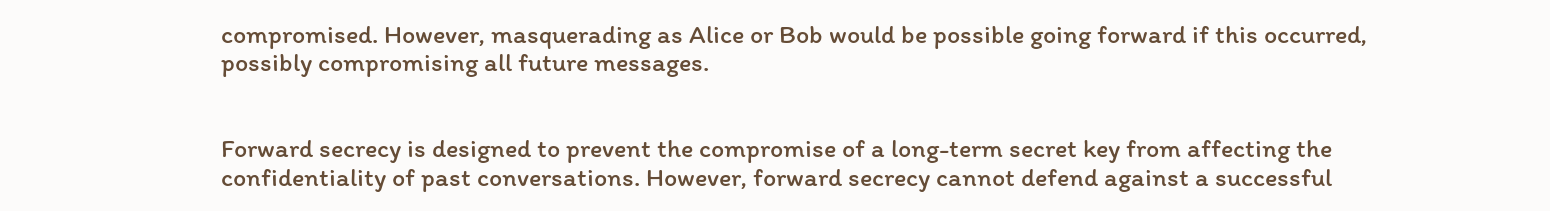compromised. However, masquerading as Alice or Bob would be possible going forward if this occurred, possibly compromising all future messages.


Forward secrecy is designed to prevent the compromise of a long-term secret key from affecting the confidentiality of past conversations. However, forward secrecy cannot defend against a successful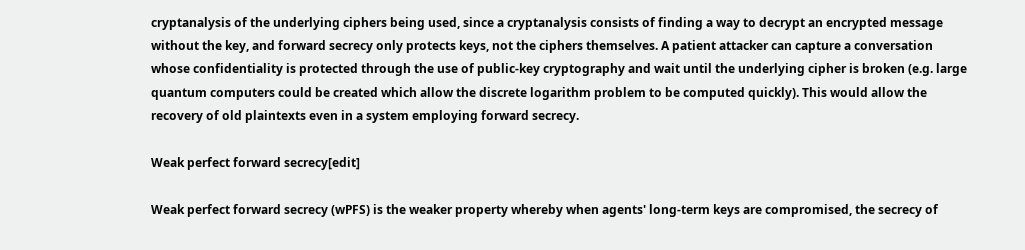cryptanalysis of the underlying ciphers being used, since a cryptanalysis consists of finding a way to decrypt an encrypted message without the key, and forward secrecy only protects keys, not the ciphers themselves. A patient attacker can capture a conversation whose confidentiality is protected through the use of public-key cryptography and wait until the underlying cipher is broken (e.g. large quantum computers could be created which allow the discrete logarithm problem to be computed quickly). This would allow the recovery of old plaintexts even in a system employing forward secrecy.

Weak perfect forward secrecy[edit]

Weak perfect forward secrecy (wPFS) is the weaker property whereby when agents' long-term keys are compromised, the secrecy of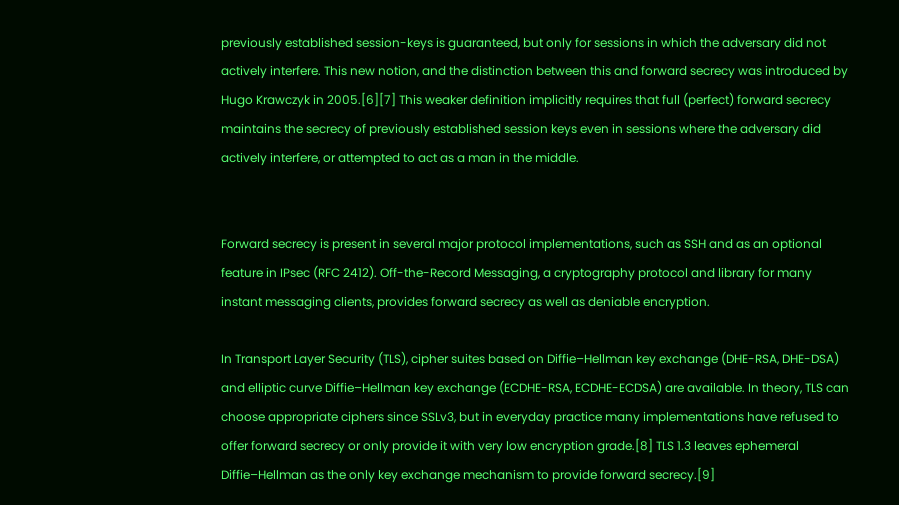previously established session-keys is guaranteed, but only for sessions in which the adversary did not actively interfere. This new notion, and the distinction between this and forward secrecy was introduced by Hugo Krawczyk in 2005.[6][7] This weaker definition implicitly requires that full (perfect) forward secrecy maintains the secrecy of previously established session keys even in sessions where the adversary did actively interfere, or attempted to act as a man in the middle.


Forward secrecy is present in several major protocol implementations, such as SSH and as an optional feature in IPsec (RFC 2412). Off-the-Record Messaging, a cryptography protocol and library for many instant messaging clients, provides forward secrecy as well as deniable encryption.

In Transport Layer Security (TLS), cipher suites based on Diffie–Hellman key exchange (DHE-RSA, DHE-DSA) and elliptic curve Diffie–Hellman key exchange (ECDHE-RSA, ECDHE-ECDSA) are available. In theory, TLS can choose appropriate ciphers since SSLv3, but in everyday practice many implementations have refused to offer forward secrecy or only provide it with very low encryption grade.[8] TLS 1.3 leaves ephemeral Diffie–Hellman as the only key exchange mechanism to provide forward secrecy.[9]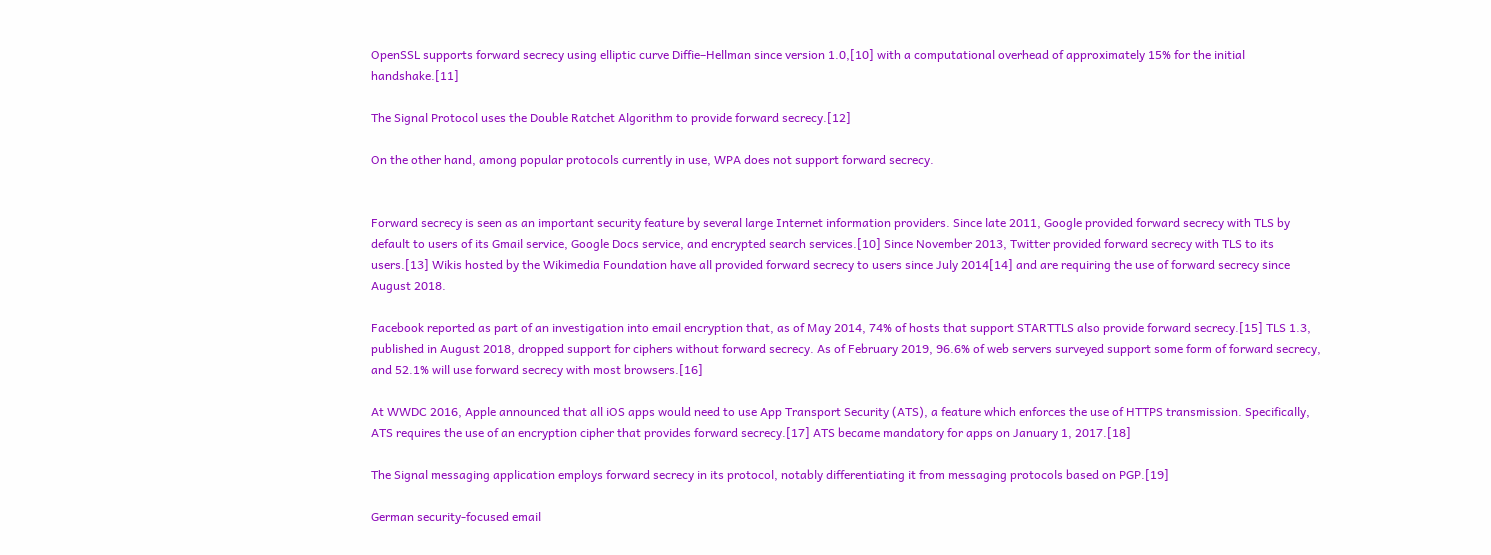OpenSSL supports forward secrecy using elliptic curve Diffie–Hellman since version 1.0,[10] with a computational overhead of approximately 15% for the initial handshake.[11]

The Signal Protocol uses the Double Ratchet Algorithm to provide forward secrecy.[12]

On the other hand, among popular protocols currently in use, WPA does not support forward secrecy.


Forward secrecy is seen as an important security feature by several large Internet information providers. Since late 2011, Google provided forward secrecy with TLS by default to users of its Gmail service, Google Docs service, and encrypted search services.[10] Since November 2013, Twitter provided forward secrecy with TLS to its users.[13] Wikis hosted by the Wikimedia Foundation have all provided forward secrecy to users since July 2014[14] and are requiring the use of forward secrecy since August 2018.

Facebook reported as part of an investigation into email encryption that, as of May 2014, 74% of hosts that support STARTTLS also provide forward secrecy.[15] TLS 1.3, published in August 2018, dropped support for ciphers without forward secrecy. As of February 2019, 96.6% of web servers surveyed support some form of forward secrecy, and 52.1% will use forward secrecy with most browsers.[16]

At WWDC 2016, Apple announced that all iOS apps would need to use App Transport Security (ATS), a feature which enforces the use of HTTPS transmission. Specifically, ATS requires the use of an encryption cipher that provides forward secrecy.[17] ATS became mandatory for apps on January 1, 2017.[18]

The Signal messaging application employs forward secrecy in its protocol, notably differentiating it from messaging protocols based on PGP.[19]

German security-focused email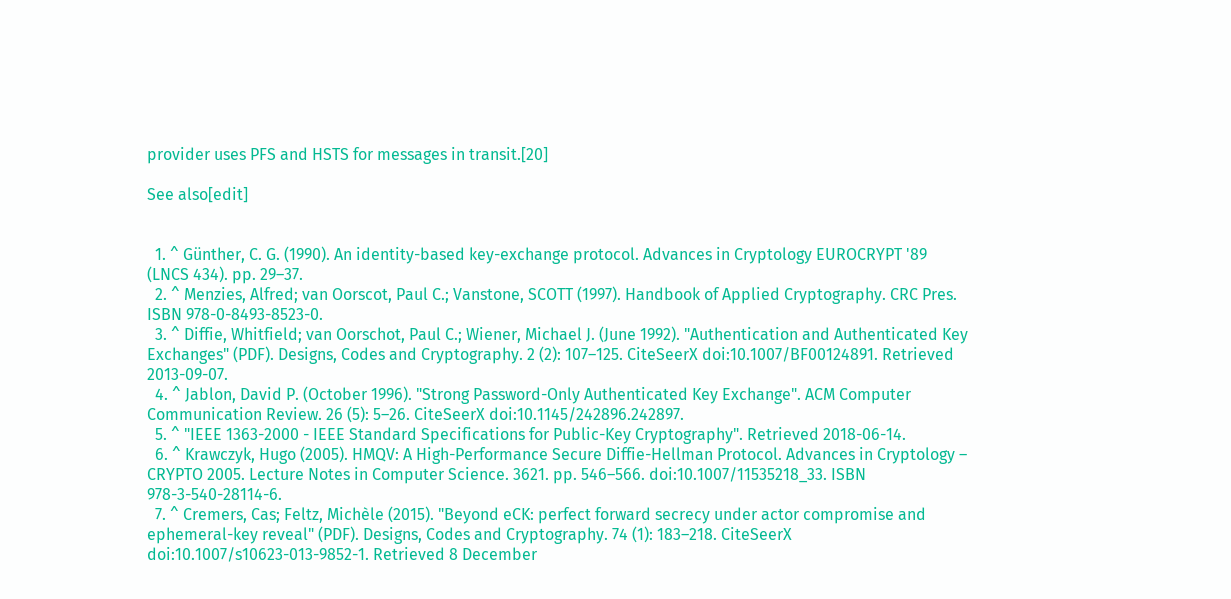provider uses PFS and HSTS for messages in transit.[20]

See also[edit]


  1. ^ Günther, C. G. (1990). An identity-based key-exchange protocol. Advances in Cryptology EUROCRYPT '89 (LNCS 434). pp. 29–37.
  2. ^ Menzies, Alfred; van Oorscot, Paul C.; Vanstone, SCOTT (1997). Handbook of Applied Cryptography. CRC Pres. ISBN 978-0-8493-8523-0.
  3. ^ Diffie, Whitfield; van Oorschot, Paul C.; Wiener, Michael J. (June 1992). "Authentication and Authenticated Key Exchanges" (PDF). Designs, Codes and Cryptography. 2 (2): 107–125. CiteSeerX doi:10.1007/BF00124891. Retrieved 2013-09-07.
  4. ^ Jablon, David P. (October 1996). "Strong Password-Only Authenticated Key Exchange". ACM Computer Communication Review. 26 (5): 5–26. CiteSeerX doi:10.1145/242896.242897.
  5. ^ "IEEE 1363-2000 - IEEE Standard Specifications for Public-Key Cryptography". Retrieved 2018-06-14.
  6. ^ Krawczyk, Hugo (2005). HMQV: A High-Performance Secure Diffie-Hellman Protocol. Advances in Cryptology – CRYPTO 2005. Lecture Notes in Computer Science. 3621. pp. 546–566. doi:10.1007/11535218_33. ISBN 978-3-540-28114-6.
  7. ^ Cremers, Cas; Feltz, Michèle (2015). "Beyond eCK: perfect forward secrecy under actor compromise and ephemeral-key reveal" (PDF). Designs, Codes and Cryptography. 74 (1): 183–218. CiteSeerX doi:10.1007/s10623-013-9852-1. Retrieved 8 December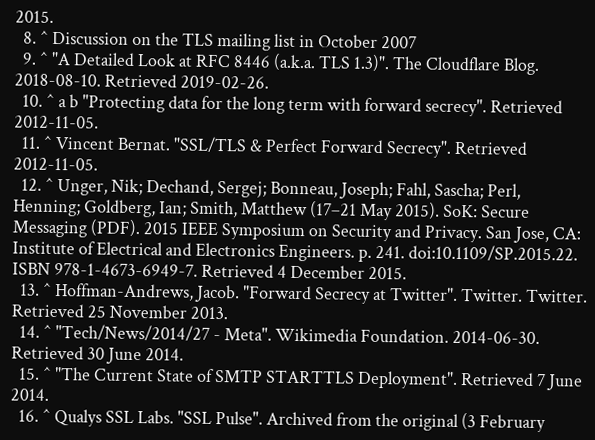2015.
  8. ^ Discussion on the TLS mailing list in October 2007
  9. ^ "A Detailed Look at RFC 8446 (a.k.a. TLS 1.3)". The Cloudflare Blog. 2018-08-10. Retrieved 2019-02-26.
  10. ^ a b "Protecting data for the long term with forward secrecy". Retrieved 2012-11-05.
  11. ^ Vincent Bernat. "SSL/TLS & Perfect Forward Secrecy". Retrieved 2012-11-05.
  12. ^ Unger, Nik; Dechand, Sergej; Bonneau, Joseph; Fahl, Sascha; Perl, Henning; Goldberg, Ian; Smith, Matthew (17–21 May 2015). SoK: Secure Messaging (PDF). 2015 IEEE Symposium on Security and Privacy. San Jose, CA: Institute of Electrical and Electronics Engineers. p. 241. doi:10.1109/SP.2015.22. ISBN 978-1-4673-6949-7. Retrieved 4 December 2015.
  13. ^ Hoffman-Andrews, Jacob. "Forward Secrecy at Twitter". Twitter. Twitter. Retrieved 25 November 2013.
  14. ^ "Tech/News/2014/27 - Meta". Wikimedia Foundation. 2014-06-30. Retrieved 30 June 2014.
  15. ^ "The Current State of SMTP STARTTLS Deployment". Retrieved 7 June 2014.
  16. ^ Qualys SSL Labs. "SSL Pulse". Archived from the original (3 February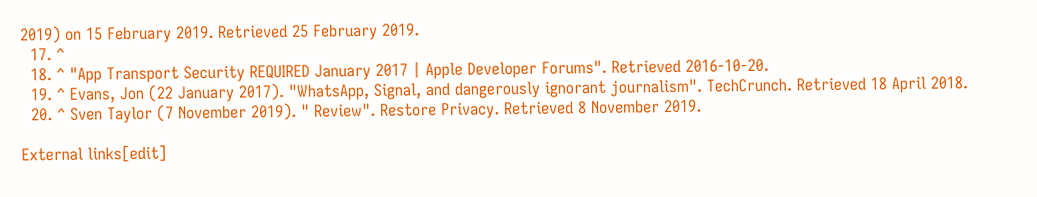2019) on 15 February 2019. Retrieved 25 February 2019.
  17. ^
  18. ^ "App Transport Security REQUIRED January 2017 | Apple Developer Forums". Retrieved 2016-10-20.
  19. ^ Evans, Jon (22 January 2017). "WhatsApp, Signal, and dangerously ignorant journalism". TechCrunch. Retrieved 18 April 2018.
  20. ^ Sven Taylor (7 November 2019). " Review". Restore Privacy. Retrieved 8 November 2019.

External links[edit]